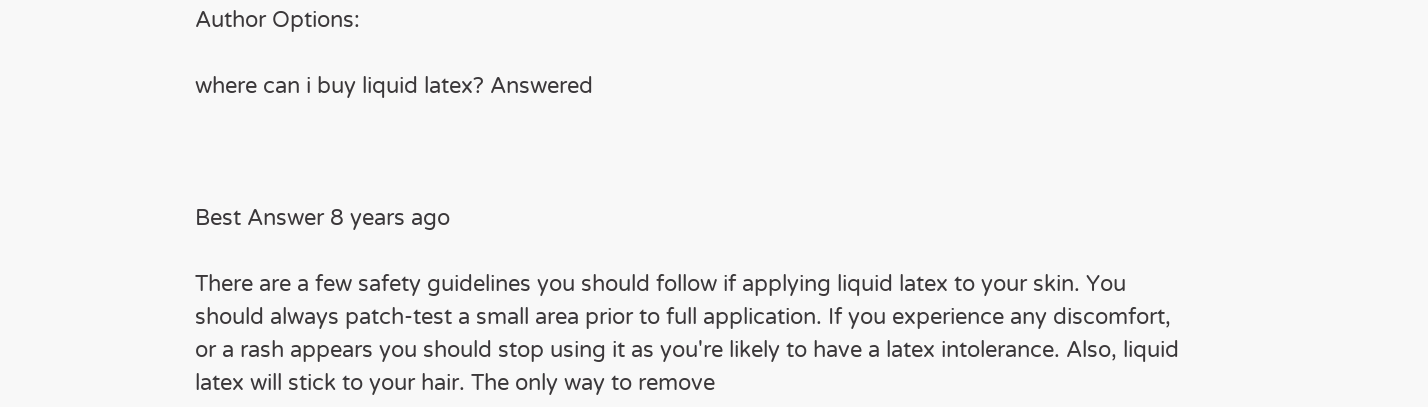Author Options:

where can i buy liquid latex? Answered



Best Answer 8 years ago

There are a few safety guidelines you should follow if applying liquid latex to your skin. You should always patch-test a small area prior to full application. If you experience any discomfort, or a rash appears you should stop using it as you're likely to have a latex intolerance. Also, liquid latex will stick to your hair. The only way to remove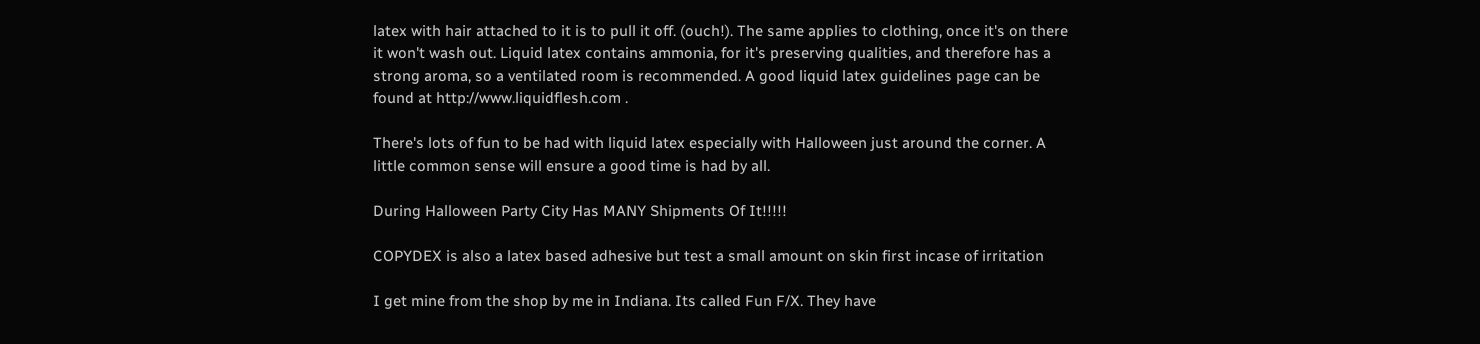latex with hair attached to it is to pull it off. (ouch!). The same applies to clothing, once it's on there it won't wash out. Liquid latex contains ammonia, for it's preserving qualities, and therefore has a strong aroma, so a ventilated room is recommended. A good liquid latex guidelines page can be found at http://www.liquidflesh.com .

There's lots of fun to be had with liquid latex especially with Halloween just around the corner. A little common sense will ensure a good time is had by all.

During Halloween Party City Has MANY Shipments Of It!!!!!

COPYDEX is also a latex based adhesive but test a small amount on skin first incase of irritation

I get mine from the shop by me in Indiana. Its called Fun F/X. They have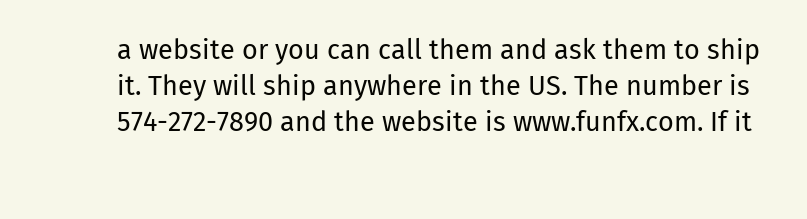a website or you can call them and ask them to ship it. They will ship anywhere in the US. The number is 574-272-7890 and the website is www.funfx.com. If it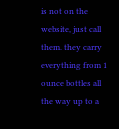is not on the website, just call them. they carry everything from 1 ounce bottles all the way up to a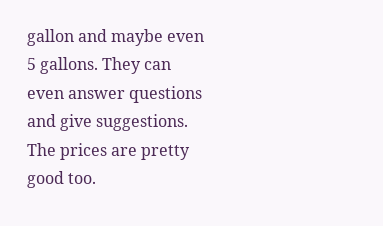gallon and maybe even 5 gallons. They can even answer questions and give suggestions. The prices are pretty good too.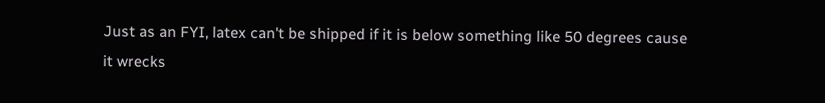Just as an FYI, latex can't be shipped if it is below something like 50 degrees cause it wrecks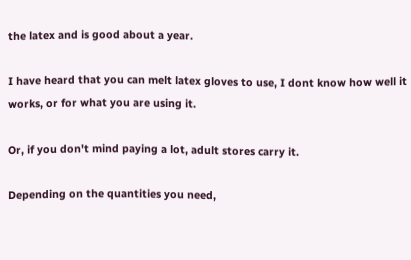the latex and is good about a year.

I have heard that you can melt latex gloves to use, I dont know how well it works, or for what you are using it.

Or, if you don't mind paying a lot, adult stores carry it.

Depending on the quantities you need,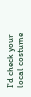I'd check your local costume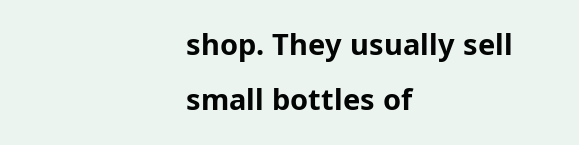shop. They usually sell small bottles of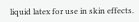liquid latex for use in skin effects.